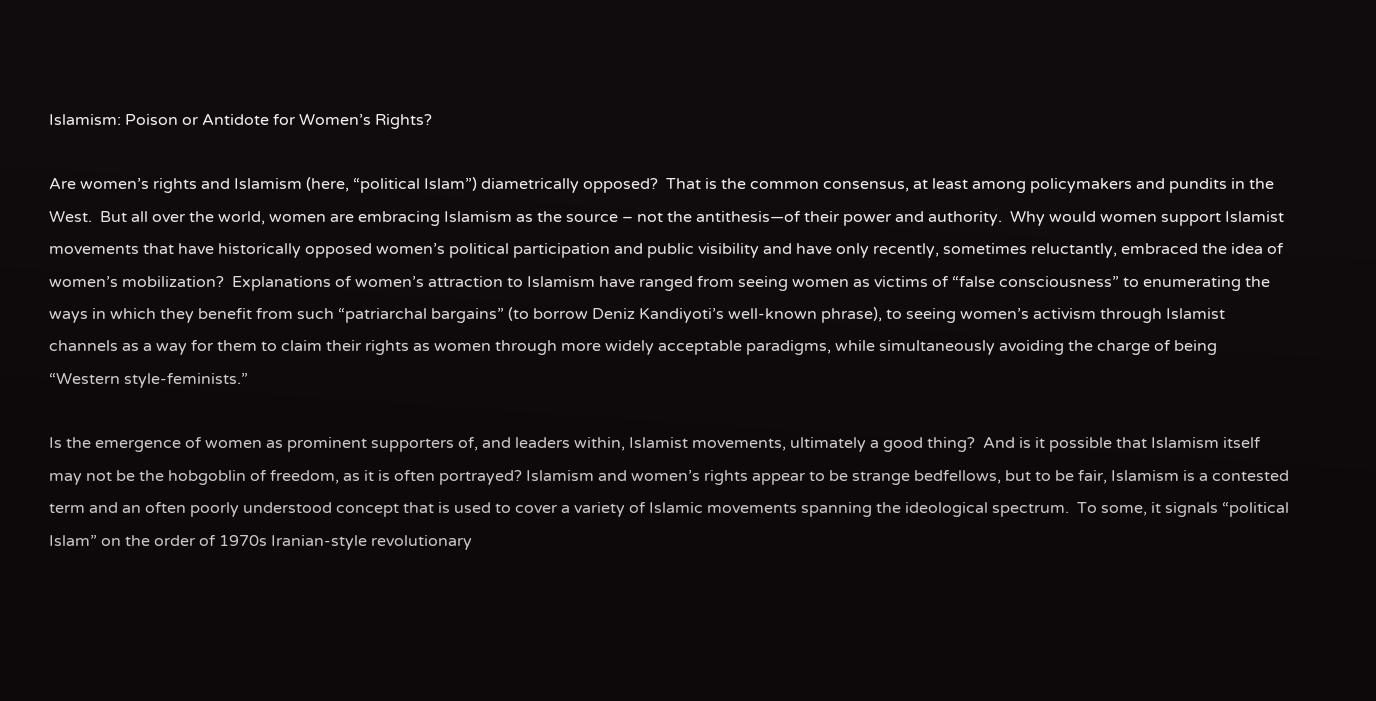Islamism: Poison or Antidote for Women’s Rights?

Are women’s rights and Islamism (here, “political Islam”) diametrically opposed?  That is the common consensus, at least among policymakers and pundits in the West.  But all over the world, women are embracing Islamism as the source – not the antithesis—of their power and authority.  Why would women support Islamist movements that have historically opposed women’s political participation and public visibility and have only recently, sometimes reluctantly, embraced the idea of women’s mobilization?  Explanations of women’s attraction to Islamism have ranged from seeing women as victims of “false consciousness” to enumerating the ways in which they benefit from such “patriarchal bargains” (to borrow Deniz Kandiyoti’s well-known phrase), to seeing women’s activism through Islamist channels as a way for them to claim their rights as women through more widely acceptable paradigms, while simultaneously avoiding the charge of being “Western style-feminists.”

Is the emergence of women as prominent supporters of, and leaders within, Islamist movements, ultimately a good thing?  And is it possible that Islamism itself may not be the hobgoblin of freedom, as it is often portrayed? Islamism and women’s rights appear to be strange bedfellows, but to be fair, Islamism is a contested term and an often poorly understood concept that is used to cover a variety of Islamic movements spanning the ideological spectrum.  To some, it signals “political Islam” on the order of 1970s Iranian-style revolutionary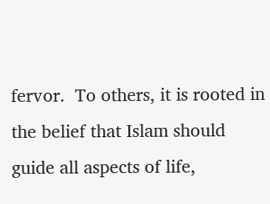fervor.  To others, it is rooted in the belief that Islam should guide all aspects of life,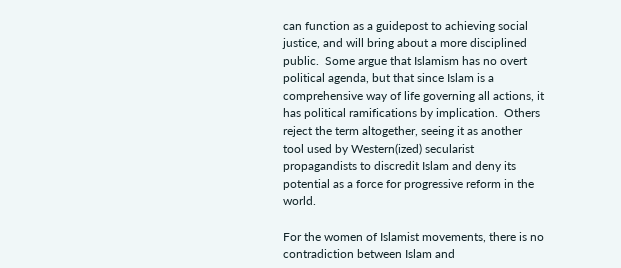can function as a guidepost to achieving social justice, and will bring about a more disciplined public.  Some argue that Islamism has no overt political agenda, but that since Islam is a comprehensive way of life governing all actions, it has political ramifications by implication.  Others reject the term altogether, seeing it as another tool used by Western(ized) secularist propagandists to discredit Islam and deny its potential as a force for progressive reform in the world.

For the women of Islamist movements, there is no contradiction between Islam and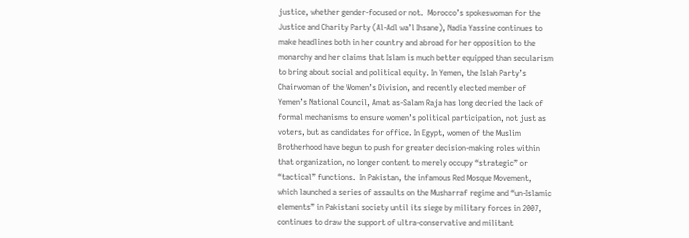justice, whether gender-focused or not.  Morocco’s spokeswoman for the Justice and Charity Party (Al-Adl wa’l Ihsane), Nadia Yassine continues to make headlines both in her country and abroad for her opposition to the monarchy and her claims that Islam is much better equipped than secularism to bring about social and political equity. In Yemen, the Islah Party’s Chairwoman of the Women’s Division, and recently elected member of Yemen’s National Council, Amat as-Salam Raja has long decried the lack of formal mechanisms to ensure women’s political participation, not just as voters, but as candidates for office. In Egypt, women of the Muslim Brotherhood have begun to push for greater decision-making roles within that organization, no longer content to merely occupy “strategic” or “tactical” functions.  In Pakistan, the infamous Red Mosque Movement, which launched a series of assaults on the Musharraf regime and “un-Islamic elements” in Pakistani society until its siege by military forces in 2007, continues to draw the support of ultra-conservative and militant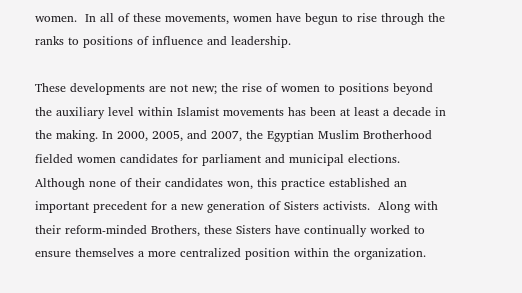women.  In all of these movements, women have begun to rise through the ranks to positions of influence and leadership.

These developments are not new; the rise of women to positions beyond the auxiliary level within Islamist movements has been at least a decade in the making. In 2000, 2005, and 2007, the Egyptian Muslim Brotherhood fielded women candidates for parliament and municipal elections. Although none of their candidates won, this practice established an important precedent for a new generation of Sisters activists.  Along with their reform-minded Brothers, these Sisters have continually worked to ensure themselves a more centralized position within the organization.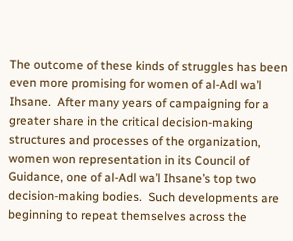The outcome of these kinds of struggles has been even more promising for women of al-Adl wa’l Ihsane.  After many years of campaigning for a greater share in the critical decision-making structures and processes of the organization, women won representation in its Council of Guidance, one of al-Adl wa’l Ihsane’s top two decision-making bodies.  Such developments are beginning to repeat themselves across the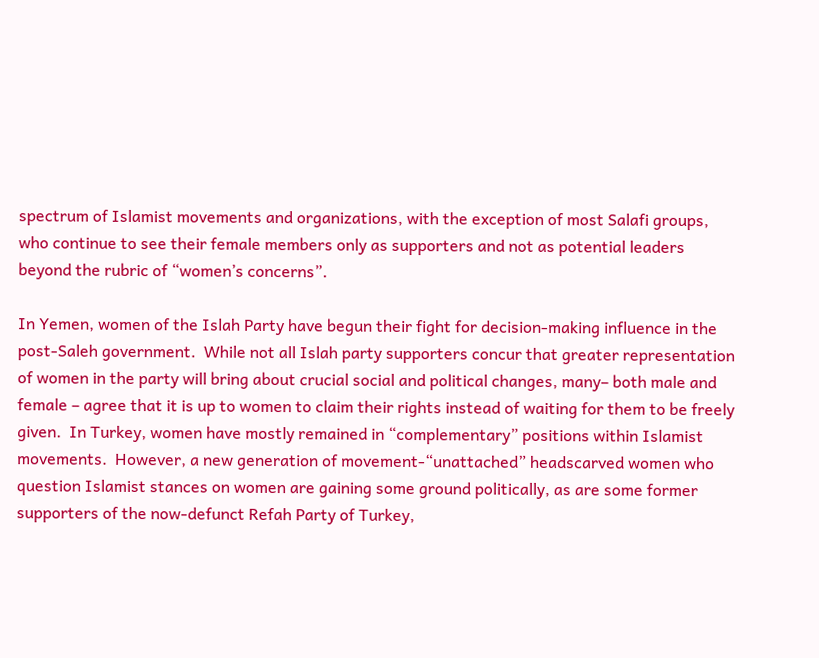spectrum of Islamist movements and organizations, with the exception of most Salafi groups, who continue to see their female members only as supporters and not as potential leaders beyond the rubric of “women’s concerns”.

In Yemen, women of the Islah Party have begun their fight for decision-making influence in the post-Saleh government.  While not all Islah party supporters concur that greater representation of women in the party will bring about crucial social and political changes, many– both male and female – agree that it is up to women to claim their rights instead of waiting for them to be freely given.  In Turkey, women have mostly remained in “complementary” positions within Islamist movements.  However, a new generation of movement-“unattached” headscarved women who question Islamist stances on women are gaining some ground politically, as are some former supporters of the now-defunct Refah Party of Turkey,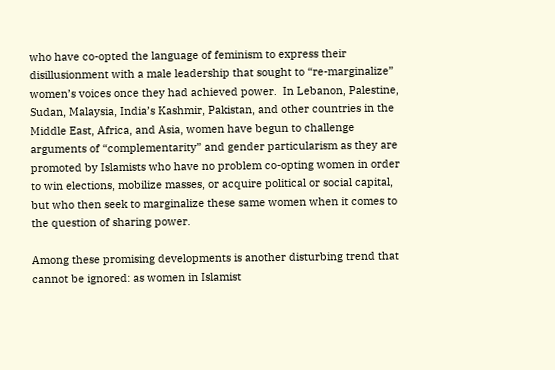who have co-opted the language of feminism to express their disillusionment with a male leadership that sought to “re-marginalize” women’s voices once they had achieved power.  In Lebanon, Palestine, Sudan, Malaysia, India’s Kashmir, Pakistan, and other countries in the Middle East, Africa, and Asia, women have begun to challenge arguments of “complementarity” and gender particularism as they are promoted by Islamists who have no problem co-opting women in order to win elections, mobilize masses, or acquire political or social capital, but who then seek to marginalize these same women when it comes to the question of sharing power.

Among these promising developments is another disturbing trend that cannot be ignored: as women in Islamist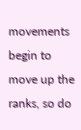movements begin to move up the ranks, so do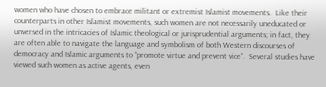women who have chosen to embrace militant or extremist Islamist movements.  Like their counterparts in other Islamist movements, such women are not necessarily uneducated or unversed in the intricacies of Islamic theological or jurisprudential arguments; in fact, they are often able to navigate the language and symbolism of both Western discourses of democracy and Islamic arguments to “promote virtue and prevent vice”.  Several studies have viewed such women as active agents, even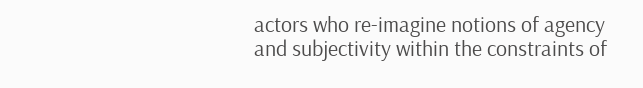actors who re-imagine notions of agency and subjectivity within the constraints of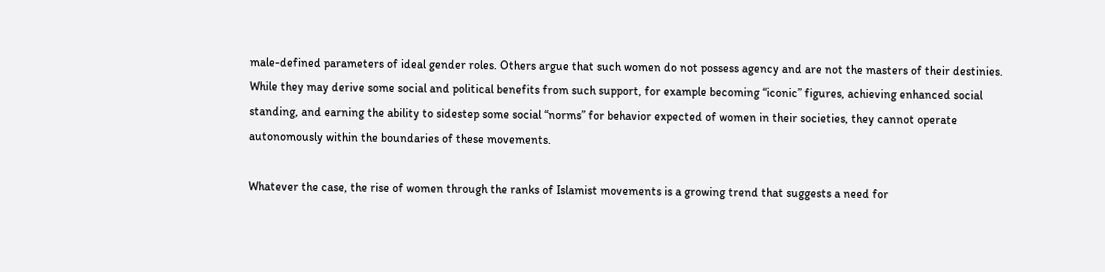male-defined parameters of ideal gender roles. Others argue that such women do not possess agency and are not the masters of their destinies.  While they may derive some social and political benefits from such support, for example becoming “iconic” figures, achieving enhanced social standing, and earning the ability to sidestep some social “norms” for behavior expected of women in their societies, they cannot operate autonomously within the boundaries of these movements.

Whatever the case, the rise of women through the ranks of Islamist movements is a growing trend that suggests a need for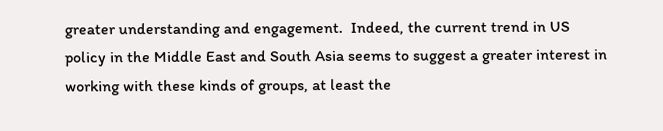greater understanding and engagement.  Indeed, the current trend in US policy in the Middle East and South Asia seems to suggest a greater interest in working with these kinds of groups, at least the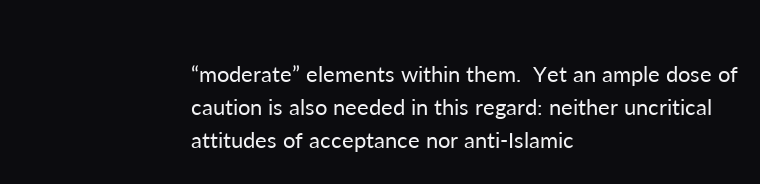“moderate” elements within them.  Yet an ample dose of caution is also needed in this regard: neither uncritical attitudes of acceptance nor anti-Islamic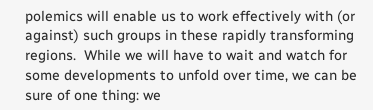polemics will enable us to work effectively with (or against) such groups in these rapidly transforming regions.  While we will have to wait and watch for some developments to unfold over time, we can be sure of one thing: we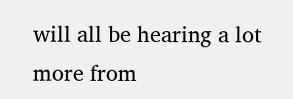will all be hearing a lot more from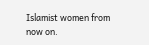Islamist women from now on.